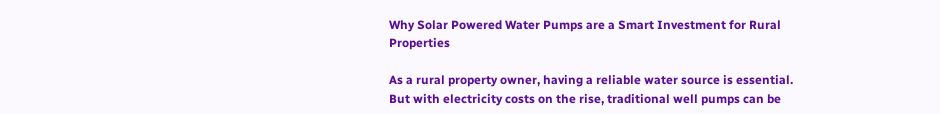Why Solar Powered Water Pumps are a Smart Investment for Rural Properties

As a rural property owner, having a reliable water source is essential. But with electricity costs on the rise, traditional well pumps can be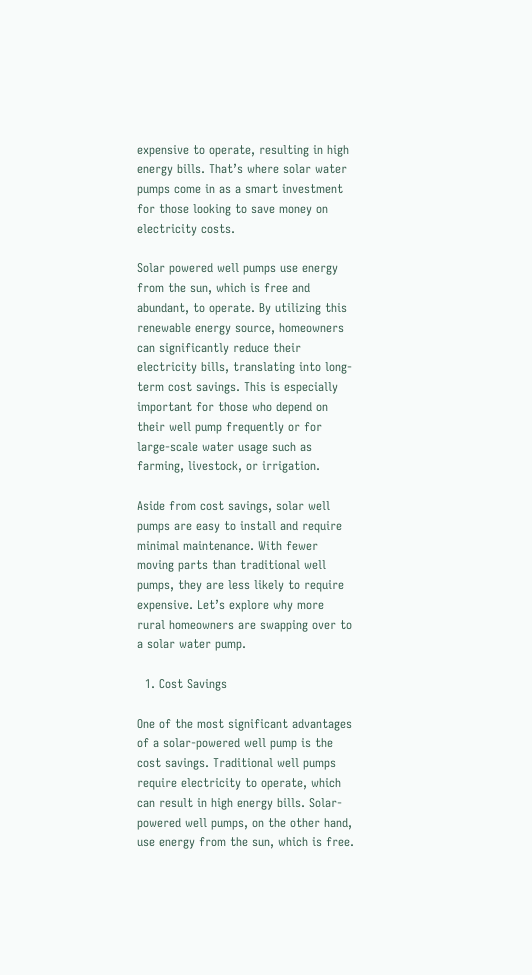expensive to operate, resulting in high energy bills. That’s where solar water pumps come in as a smart investment for those looking to save money on electricity costs.

Solar powered well pumps use energy from the sun, which is free and abundant, to operate. By utilizing this renewable energy source, homeowners can significantly reduce their electricity bills, translating into long-term cost savings. This is especially important for those who depend on their well pump frequently or for large-scale water usage such as farming, livestock, or irrigation.

Aside from cost savings, solar well pumps are easy to install and require minimal maintenance. With fewer moving parts than traditional well pumps, they are less likely to require expensive. Let’s explore why more rural homeowners are swapping over to a solar water pump.

  1. Cost Savings

One of the most significant advantages of a solar-powered well pump is the cost savings. Traditional well pumps require electricity to operate, which can result in high energy bills. Solar-powered well pumps, on the other hand, use energy from the sun, which is free.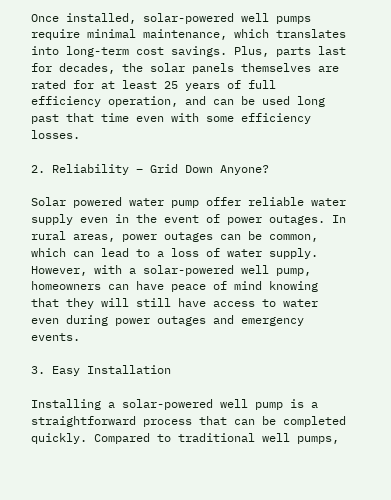Once installed, solar-powered well pumps require minimal maintenance, which translates into long-term cost savings. Plus, parts last for decades, the solar panels themselves are rated for at least 25 years of full efficiency operation, and can be used long past that time even with some efficiency losses.

2. Reliability – Grid Down Anyone?

Solar powered water pump offer reliable water supply even in the event of power outages. In rural areas, power outages can be common, which can lead to a loss of water supply. However, with a solar-powered well pump, homeowners can have peace of mind knowing that they will still have access to water even during power outages and emergency events.

3. Easy Installation

Installing a solar-powered well pump is a straightforward process that can be completed quickly. Compared to traditional well pumps,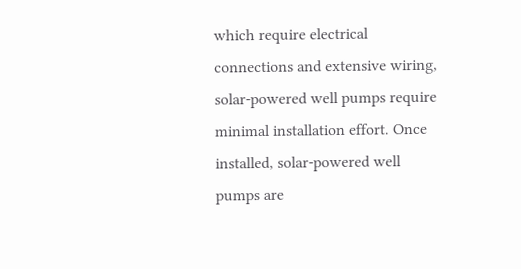which require electrical connections and extensive wiring, solar-powered well pumps require minimal installation effort. Once installed, solar-powered well pumps are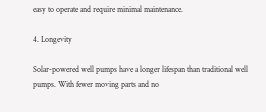easy to operate and require minimal maintenance.

4. Longevity

Solar-powered well pumps have a longer lifespan than traditional well pumps. With fewer moving parts and no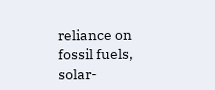reliance on fossil fuels, solar-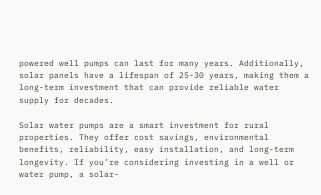powered well pumps can last for many years. Additionally, solar panels have a lifespan of 25-30 years, making them a long-term investment that can provide reliable water supply for decades.

Solar water pumps are a smart investment for rural properties. They offer cost savings, environmental benefits, reliability, easy installation, and long-term longevity. If you’re considering investing in a well or water pump, a solar-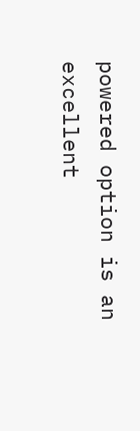powered option is an excellent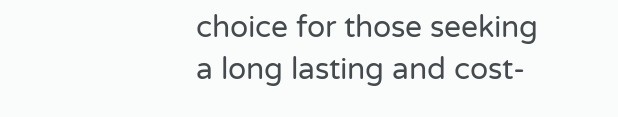choice for those seeking a long lasting and cost-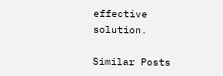effective solution.

Similar Posts